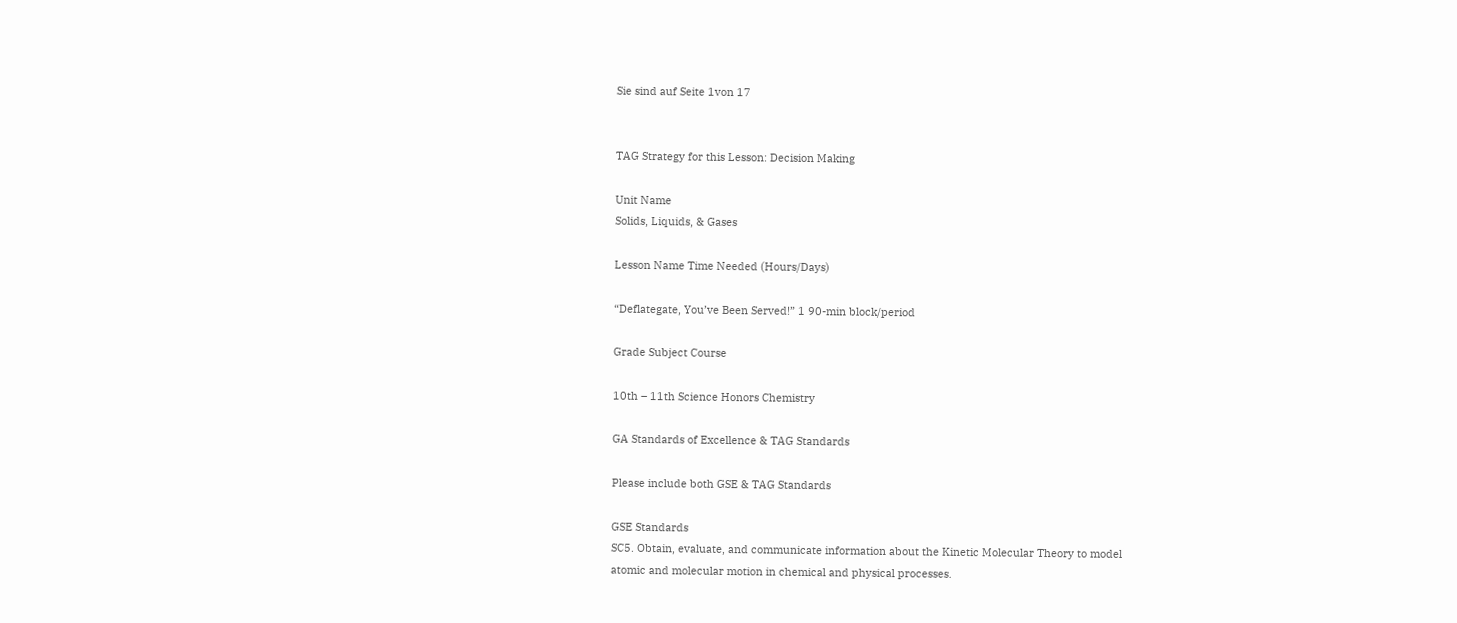Sie sind auf Seite 1von 17


TAG Strategy for this Lesson: Decision Making

Unit Name
Solids, Liquids, & Gases

Lesson Name Time Needed (Hours/Days)

“Deflategate, You’ve Been Served!” 1 90-min block/period

Grade Subject Course

10th – 11th Science Honors Chemistry

GA Standards of Excellence & TAG Standards

Please include both GSE & TAG Standards

GSE Standards
SC5. Obtain, evaluate, and communicate information about the Kinetic Molecular Theory to model
atomic and molecular motion in chemical and physical processes.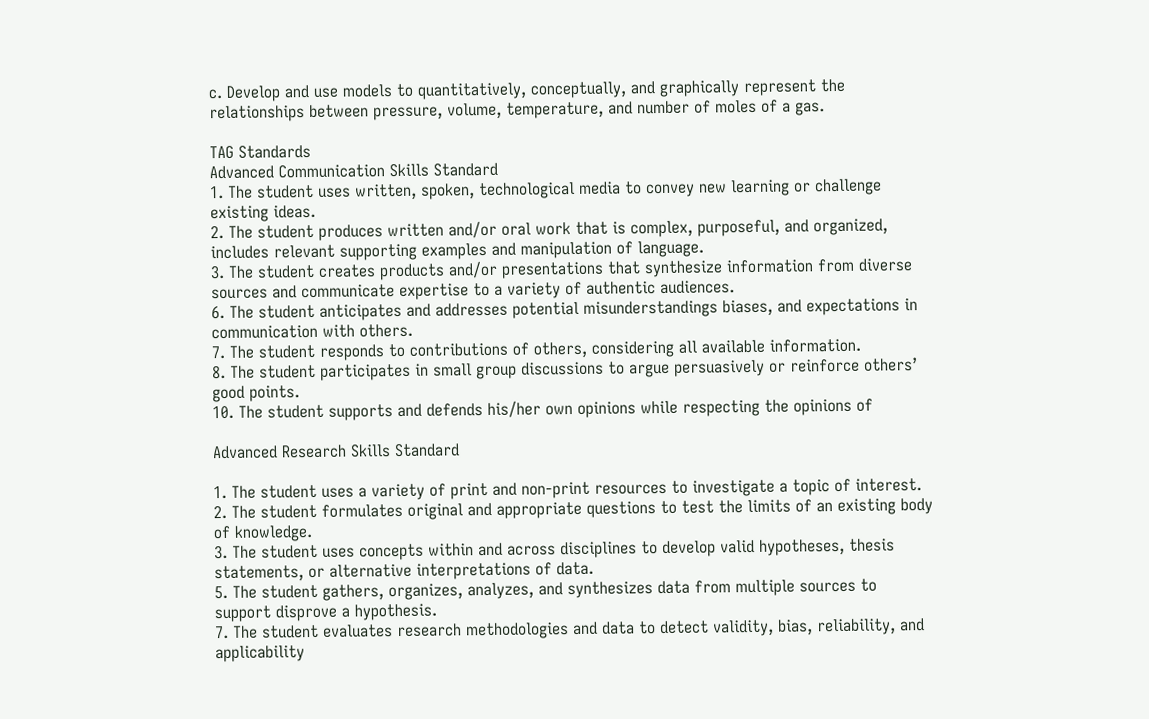c. Develop and use models to quantitatively, conceptually, and graphically represent the
relationships between pressure, volume, temperature, and number of moles of a gas.

TAG Standards
Advanced Communication Skills Standard
1. The student uses written, spoken, technological media to convey new learning or challenge
existing ideas.
2. The student produces written and/or oral work that is complex, purposeful, and organized,
includes relevant supporting examples and manipulation of language.
3. The student creates products and/or presentations that synthesize information from diverse
sources and communicate expertise to a variety of authentic audiences.
6. The student anticipates and addresses potential misunderstandings biases, and expectations in
communication with others.
7. The student responds to contributions of others, considering all available information.
8. The student participates in small group discussions to argue persuasively or reinforce others’
good points.
10. The student supports and defends his/her own opinions while respecting the opinions of

Advanced Research Skills Standard

1. The student uses a variety of print and non-print resources to investigate a topic of interest.
2. The student formulates original and appropriate questions to test the limits of an existing body
of knowledge.
3. The student uses concepts within and across disciplines to develop valid hypotheses, thesis
statements, or alternative interpretations of data.
5. The student gathers, organizes, analyzes, and synthesizes data from multiple sources to
support disprove a hypothesis.
7. The student evaluates research methodologies and data to detect validity, bias, reliability, and
applicability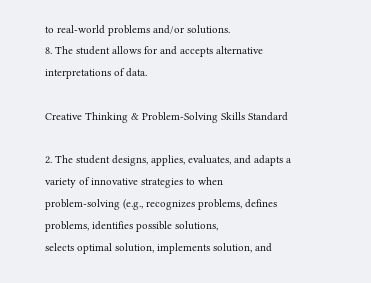to real-world problems and/or solutions.
8. The student allows for and accepts alternative interpretations of data.

Creative Thinking & Problem-Solving Skills Standard

2. The student designs, applies, evaluates, and adapts a variety of innovative strategies to when
problem-solving (e.g., recognizes problems, defines problems, identifies possible solutions,
selects optimal solution, implements solution, and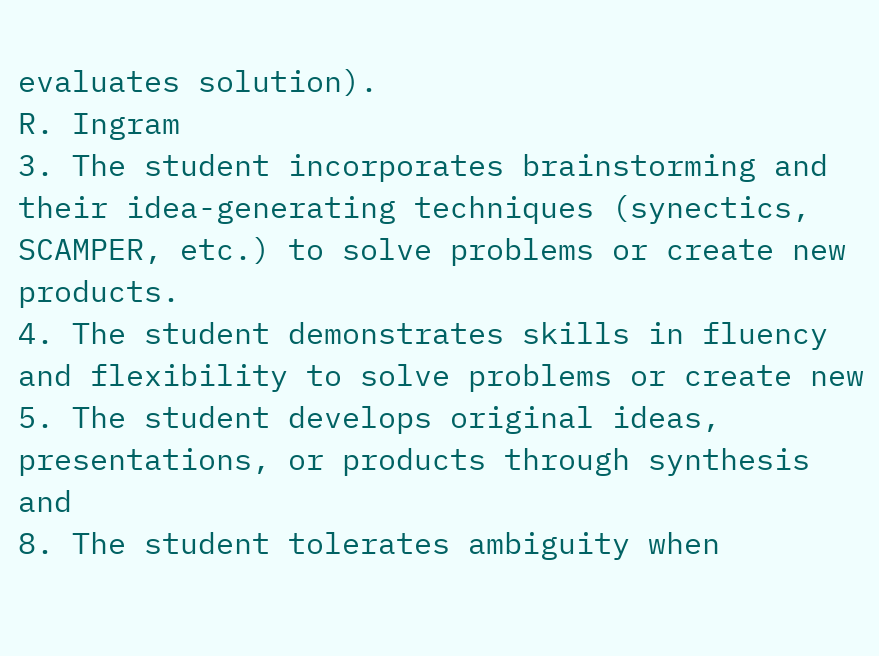evaluates solution).
R. Ingram
3. The student incorporates brainstorming and their idea-generating techniques (synectics,
SCAMPER, etc.) to solve problems or create new products.
4. The student demonstrates skills in fluency and flexibility to solve problems or create new
5. The student develops original ideas, presentations, or products through synthesis and
8. The student tolerates ambiguity when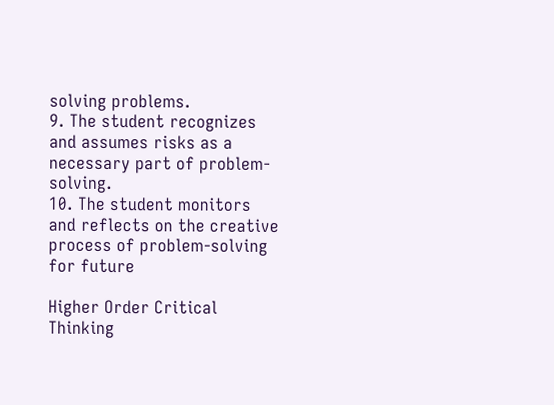solving problems.
9. The student recognizes and assumes risks as a necessary part of problem-solving.
10. The student monitors and reflects on the creative process of problem-solving for future

Higher Order Critical Thinking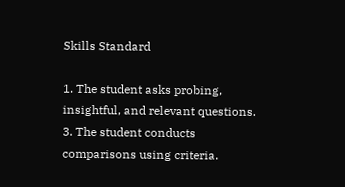Skills Standard

1. The student asks probing, insightful, and relevant questions.
3. The student conducts comparisons using criteria.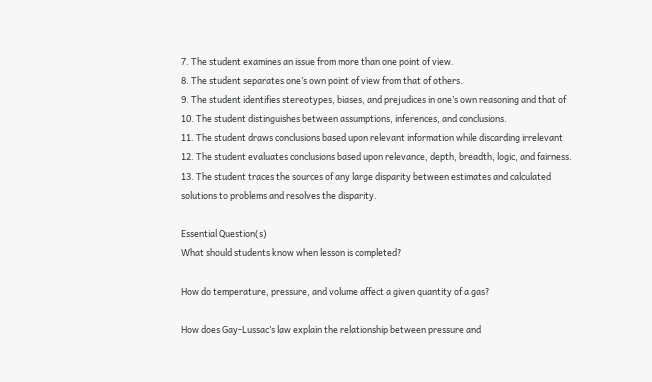7. The student examines an issue from more than one point of view.
8. The student separates one’s own point of view from that of others.
9. The student identifies stereotypes, biases, and prejudices in one’s own reasoning and that of
10. The student distinguishes between assumptions, inferences, and conclusions.
11. The student draws conclusions based upon relevant information while discarding irrelevant
12. The student evaluates conclusions based upon relevance, depth, breadth, logic, and fairness.
13. The student traces the sources of any large disparity between estimates and calculated
solutions to problems and resolves the disparity.

Essential Question(s)
What should students know when lesson is completed?

How do temperature, pressure, and volume affect a given quantity of a gas?

How does Gay-Lussac’s law explain the relationship between pressure and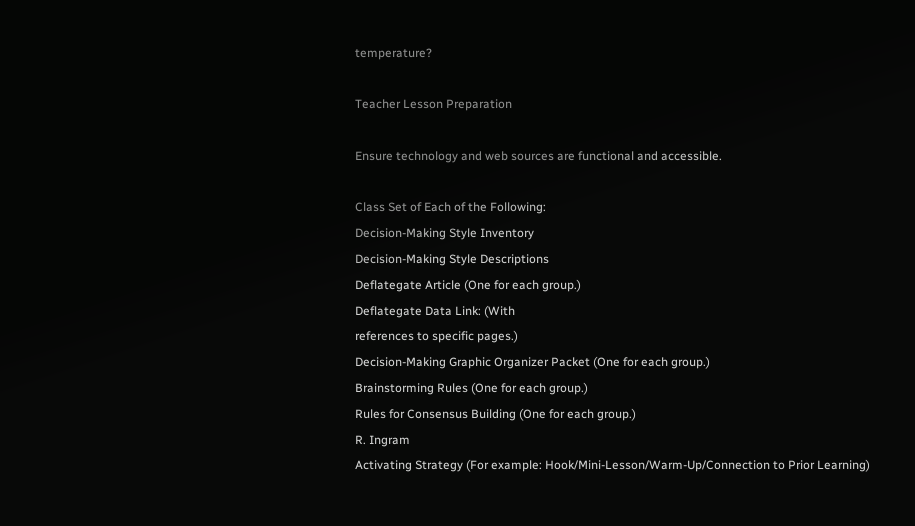temperature?

Teacher Lesson Preparation

Ensure technology and web sources are functional and accessible.

Class Set of Each of the Following:
Decision-Making Style Inventory
Decision-Making Style Descriptions
Deflategate Article (One for each group.)
Deflategate Data Link: (With
references to specific pages.)
Decision-Making Graphic Organizer Packet (One for each group.)
Brainstorming Rules (One for each group.)
Rules for Consensus Building (One for each group.)
R. Ingram
Activating Strategy (For example: Hook/Mini-Lesson/Warm-Up/Connection to Prior Learning)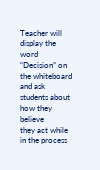Teacher will display the word “Decision” on the whiteboard and ask students about how they believe
they act while in the process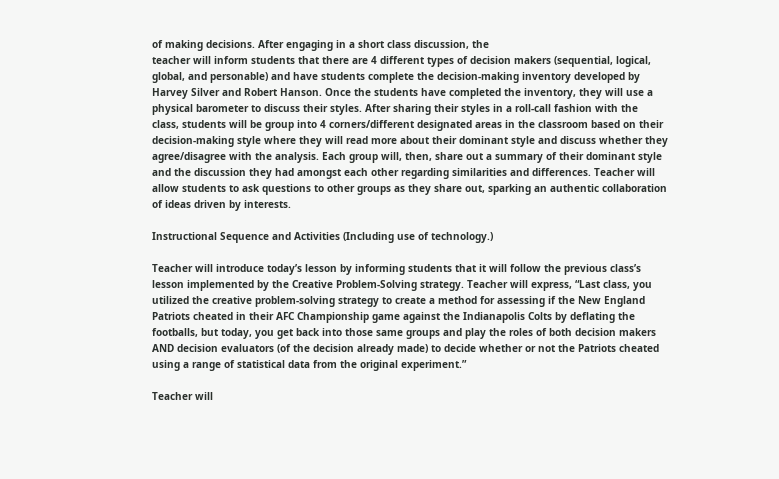of making decisions. After engaging in a short class discussion, the
teacher will inform students that there are 4 different types of decision makers (sequential, logical,
global, and personable) and have students complete the decision-making inventory developed by
Harvey Silver and Robert Hanson. Once the students have completed the inventory, they will use a
physical barometer to discuss their styles. After sharing their styles in a roll-call fashion with the
class, students will be group into 4 corners/different designated areas in the classroom based on their
decision-making style where they will read more about their dominant style and discuss whether they
agree/disagree with the analysis. Each group will, then, share out a summary of their dominant style
and the discussion they had amongst each other regarding similarities and differences. Teacher will
allow students to ask questions to other groups as they share out, sparking an authentic collaboration
of ideas driven by interests.

Instructional Sequence and Activities (Including use of technology.)

Teacher will introduce today’s lesson by informing students that it will follow the previous class’s
lesson implemented by the Creative Problem-Solving strategy. Teacher will express, “Last class, you
utilized the creative problem-solving strategy to create a method for assessing if the New England
Patriots cheated in their AFC Championship game against the Indianapolis Colts by deflating the
footballs, but today, you get back into those same groups and play the roles of both decision makers
AND decision evaluators (of the decision already made) to decide whether or not the Patriots cheated
using a range of statistical data from the original experiment.”

Teacher will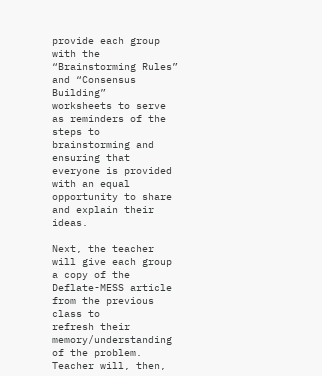provide each group with the “Brainstorming Rules” and “Consensus Building”
worksheets to serve as reminders of the steps to brainstorming and ensuring that everyone is provided
with an equal opportunity to share and explain their ideas.

Next, the teacher will give each group a copy of the Deflate-MESS article from the previous class to
refresh their memory/understanding of the problem. Teacher will, then,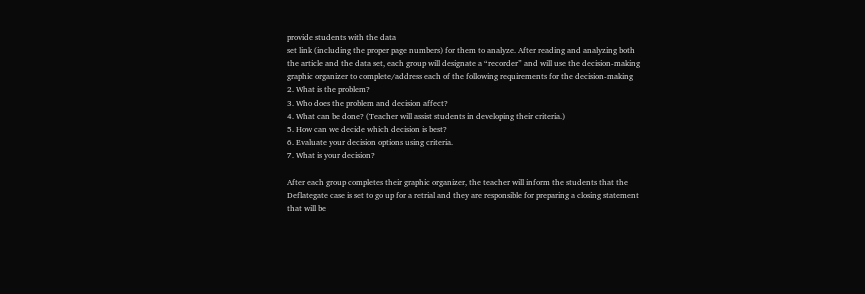provide students with the data
set link (including the proper page numbers) for them to analyze. After reading and analyzing both
the article and the data set, each group will designate a “recorder” and will use the decision-making
graphic organizer to complete/address each of the following requirements for the decision-making
2. What is the problem?
3. Who does the problem and decision affect?
4. What can be done? (Teacher will assist students in developing their criteria.)
5. How can we decide which decision is best?
6. Evaluate your decision options using criteria.
7. What is your decision?

After each group completes their graphic organizer, the teacher will inform the students that the
Deflategate case is set to go up for a retrial and they are responsible for preparing a closing statement
that will be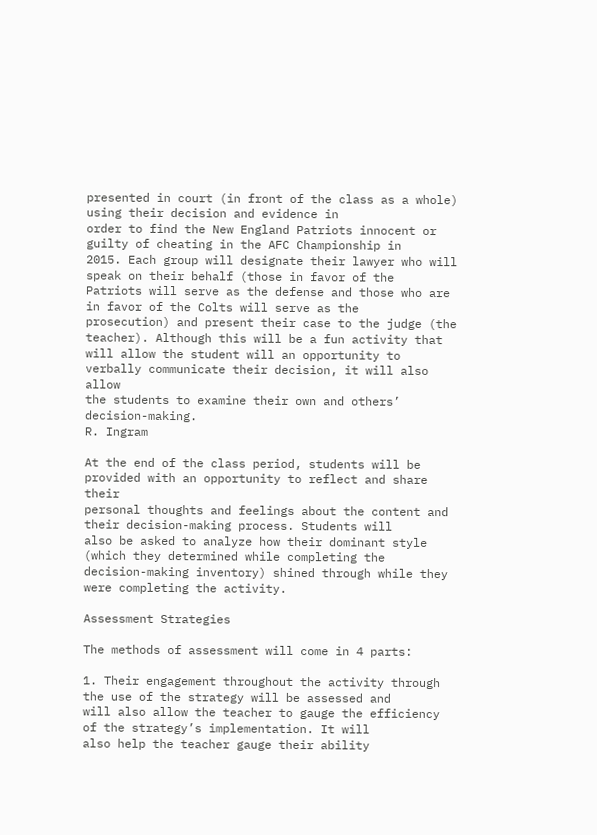presented in court (in front of the class as a whole) using their decision and evidence in
order to find the New England Patriots innocent or guilty of cheating in the AFC Championship in
2015. Each group will designate their lawyer who will speak on their behalf (those in favor of the
Patriots will serve as the defense and those who are in favor of the Colts will serve as the
prosecution) and present their case to the judge (the teacher). Although this will be a fun activity that
will allow the student will an opportunity to verbally communicate their decision, it will also allow
the students to examine their own and others’ decision-making.
R. Ingram

At the end of the class period, students will be provided with an opportunity to reflect and share their
personal thoughts and feelings about the content and their decision-making process. Students will
also be asked to analyze how their dominant style (which they determined while completing the
decision-making inventory) shined through while they were completing the activity.

Assessment Strategies

The methods of assessment will come in 4 parts:

1. Their engagement throughout the activity through the use of the strategy will be assessed and
will also allow the teacher to gauge the efficiency of the strategy’s implementation. It will
also help the teacher gauge their ability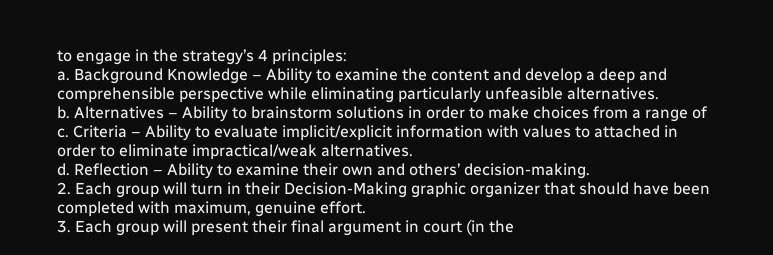to engage in the strategy’s 4 principles:
a. Background Knowledge – Ability to examine the content and develop a deep and
comprehensible perspective while eliminating particularly unfeasible alternatives.
b. Alternatives – Ability to brainstorm solutions in order to make choices from a range of
c. Criteria – Ability to evaluate implicit/explicit information with values to attached in
order to eliminate impractical/weak alternatives.
d. Reflection – Ability to examine their own and others’ decision-making.
2. Each group will turn in their Decision-Making graphic organizer that should have been
completed with maximum, genuine effort.
3. Each group will present their final argument in court (in the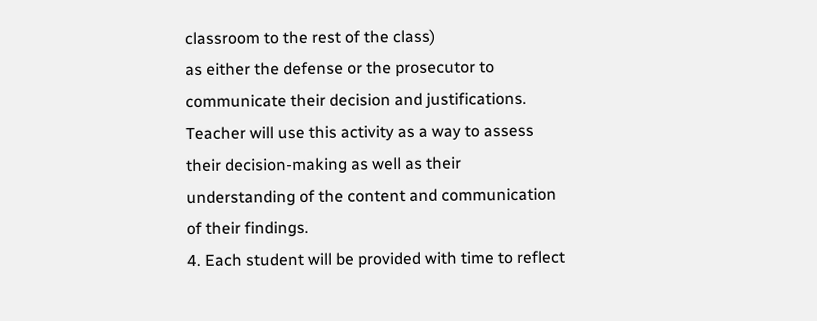classroom to the rest of the class)
as either the defense or the prosecutor to communicate their decision and justifications.
Teacher will use this activity as a way to assess their decision-making as well as their
understanding of the content and communication of their findings.
4. Each student will be provided with time to reflect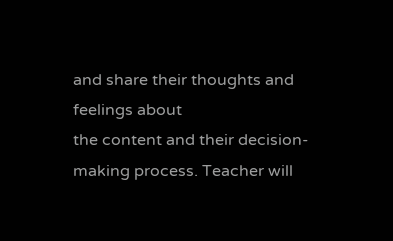and share their thoughts and feelings about
the content and their decision-making process. Teacher will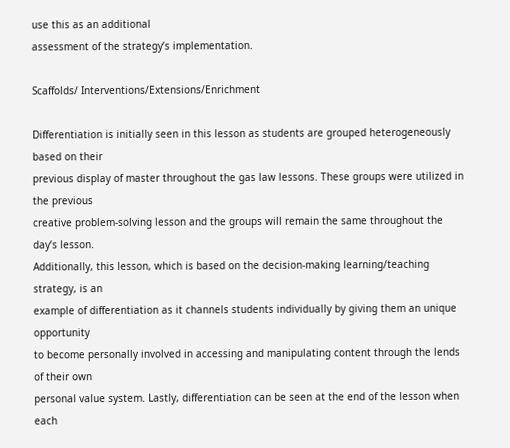use this as an additional
assessment of the strategy’s implementation.

Scaffolds/ Interventions/Extensions/Enrichment

Differentiation is initially seen in this lesson as students are grouped heterogeneously based on their
previous display of master throughout the gas law lessons. These groups were utilized in the previous
creative problem-solving lesson and the groups will remain the same throughout the day’s lesson.
Additionally, this lesson, which is based on the decision-making learning/teaching strategy, is an
example of differentiation as it channels students individually by giving them an unique opportunity
to become personally involved in accessing and manipulating content through the lends of their own
personal value system. Lastly, differentiation can be seen at the end of the lesson when each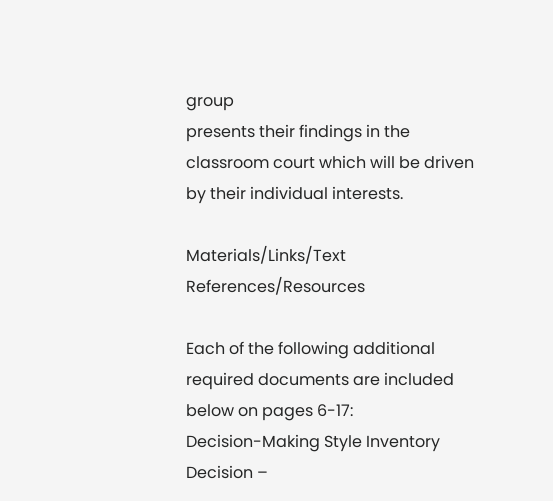group
presents their findings in the classroom court which will be driven by their individual interests.

Materials/Links/Text References/Resources

Each of the following additional required documents are included below on pages 6-17:
Decision-Making Style Inventory
Decision –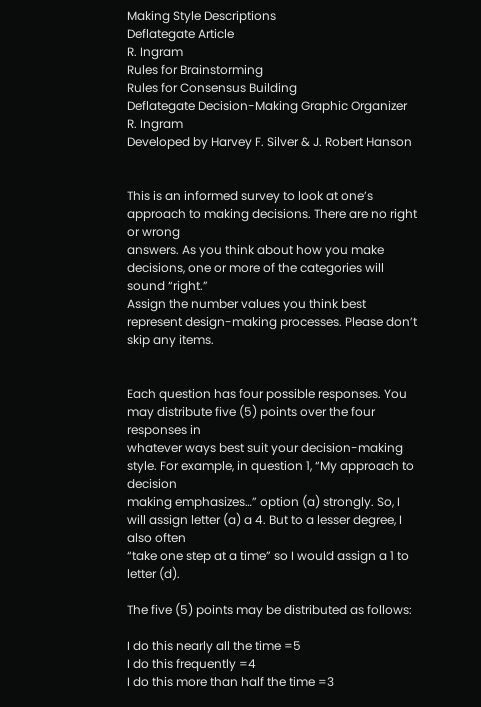Making Style Descriptions
Deflategate Article
R. Ingram
Rules for Brainstorming
Rules for Consensus Building
Deflategate Decision-Making Graphic Organizer
R. Ingram
Developed by Harvey F. Silver & J. Robert Hanson


This is an informed survey to look at one’s approach to making decisions. There are no right or wrong
answers. As you think about how you make decisions, one or more of the categories will sound “right.”
Assign the number values you think best represent design-making processes. Please don’t skip any items.


Each question has four possible responses. You may distribute five (5) points over the four responses in
whatever ways best suit your decision-making style. For example, in question 1, “My approach to decision
making emphasizes…” option (a) strongly. So, I will assign letter (a) a 4. But to a lesser degree, I also often
“take one step at a time” so I would assign a 1 to letter (d).

The five (5) points may be distributed as follows:

I do this nearly all the time =5
I do this frequently =4
I do this more than half the time =3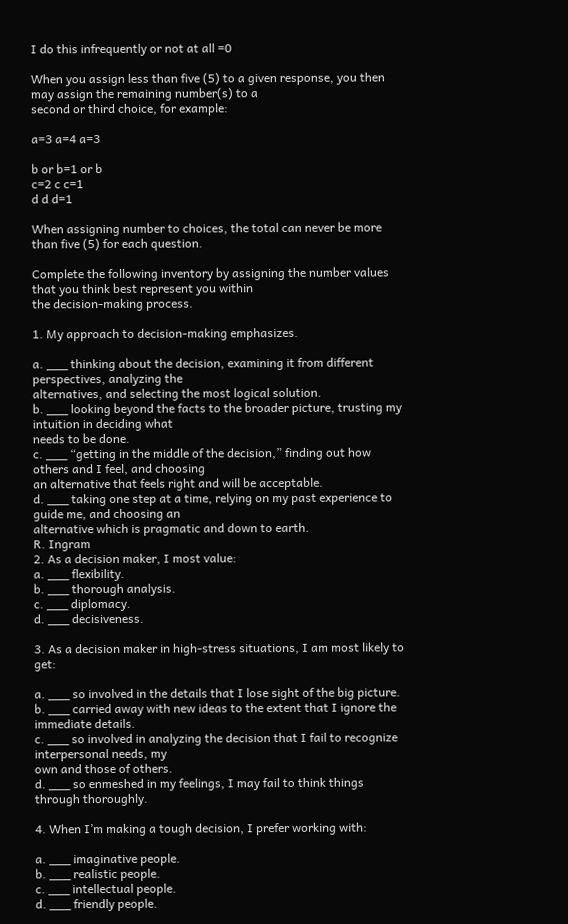I do this infrequently or not at all =0

When you assign less than five (5) to a given response, you then may assign the remaining number(s) to a
second or third choice, for example:

a=3 a=4 a=3

b or b=1 or b
c=2 c c=1
d d d=1

When assigning number to choices, the total can never be more than five (5) for each question.

Complete the following inventory by assigning the number values that you think best represent you within
the decision-making process.

1. My approach to decision-making emphasizes.

a. ___ thinking about the decision, examining it from different perspectives, analyzing the
alternatives, and selecting the most logical solution.
b. ___ looking beyond the facts to the broader picture, trusting my intuition in deciding what
needs to be done.
c. ___ “getting in the middle of the decision,” finding out how others and I feel, and choosing
an alternative that feels right and will be acceptable.
d. ___ taking one step at a time, relying on my past experience to guide me, and choosing an
alternative which is pragmatic and down to earth.
R. Ingram
2. As a decision maker, I most value:
a. ___ flexibility.
b. ___ thorough analysis.
c. ___ diplomacy.
d. ___ decisiveness.

3. As a decision maker in high-stress situations, I am most likely to get:

a. ___ so involved in the details that I lose sight of the big picture.
b. ___ carried away with new ideas to the extent that I ignore the immediate details.
c. ___ so involved in analyzing the decision that I fail to recognize interpersonal needs, my
own and those of others.
d. ___ so enmeshed in my feelings, I may fail to think things through thoroughly.

4. When I’m making a tough decision, I prefer working with:

a. ___ imaginative people.
b. ___ realistic people.
c. ___ intellectual people.
d. ___ friendly people.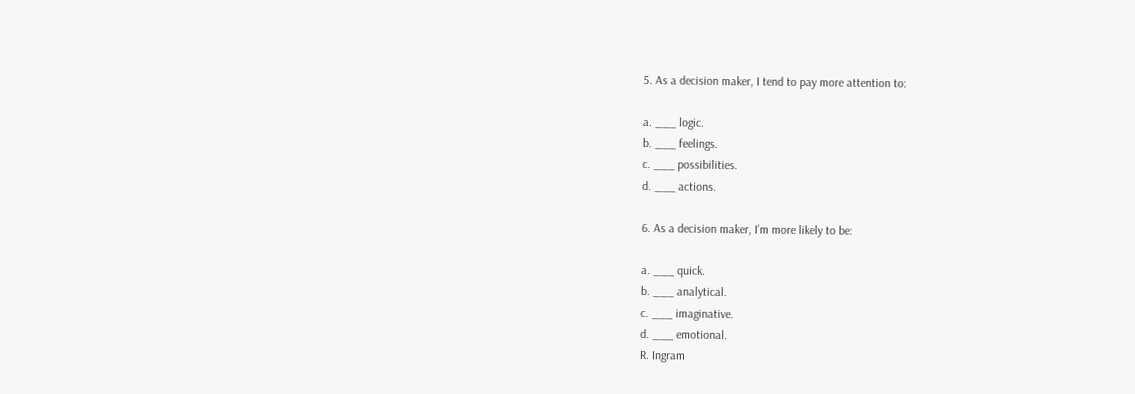5. As a decision maker, I tend to pay more attention to:

a. ___ logic.
b. ___ feelings.
c. ___ possibilities.
d. ___ actions.

6. As a decision maker, I’m more likely to be:

a. ___ quick.
b. ___ analytical.
c. ___ imaginative.
d. ___ emotional.
R. Ingram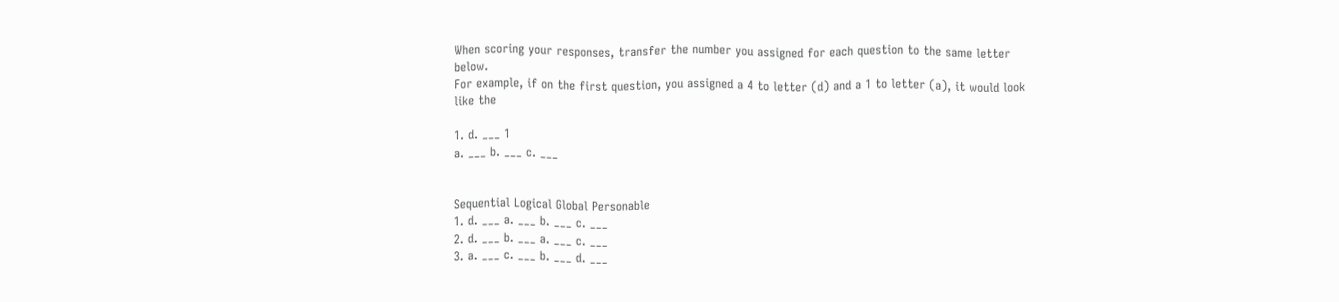When scoring your responses, transfer the number you assigned for each question to the same letter below.
For example, if on the first question, you assigned a 4 to letter (d) and a 1 to letter (a), it would look like the

1. d. ___ 1
a. ___ b. ___ c. ___


Sequential Logical Global Personable
1. d. ___ a. ___ b. ___ c. ___
2. d. ___ b. ___ a. ___ c. ___
3. a. ___ c. ___ b. ___ d. ___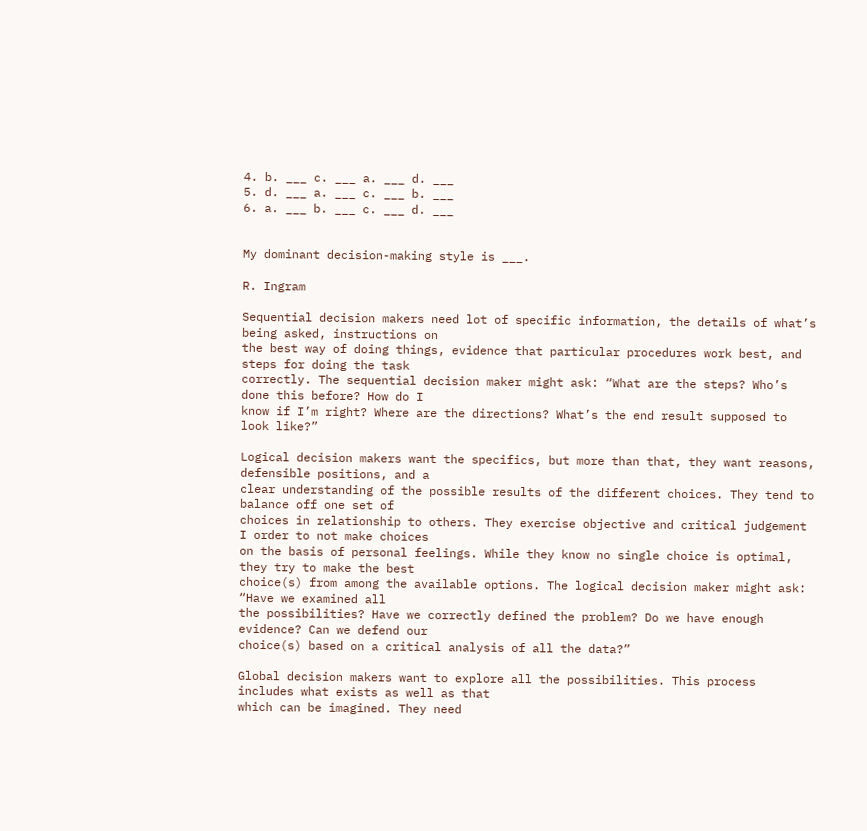4. b. ___ c. ___ a. ___ d. ___
5. d. ___ a. ___ c. ___ b. ___
6. a. ___ b. ___ c. ___ d. ___


My dominant decision-making style is ___.

R. Ingram

Sequential decision makers need lot of specific information, the details of what’s being asked, instructions on
the best way of doing things, evidence that particular procedures work best, and steps for doing the task
correctly. The sequential decision maker might ask: “What are the steps? Who’s done this before? How do I
know if I’m right? Where are the directions? What’s the end result supposed to look like?”

Logical decision makers want the specifics, but more than that, they want reasons, defensible positions, and a
clear understanding of the possible results of the different choices. They tend to balance off one set of
choices in relationship to others. They exercise objective and critical judgement I order to not make choices
on the basis of personal feelings. While they know no single choice is optimal, they try to make the best
choice(s) from among the available options. The logical decision maker might ask: “Have we examined all
the possibilities? Have we correctly defined the problem? Do we have enough evidence? Can we defend our
choice(s) based on a critical analysis of all the data?”

Global decision makers want to explore all the possibilities. This process includes what exists as well as that
which can be imagined. They need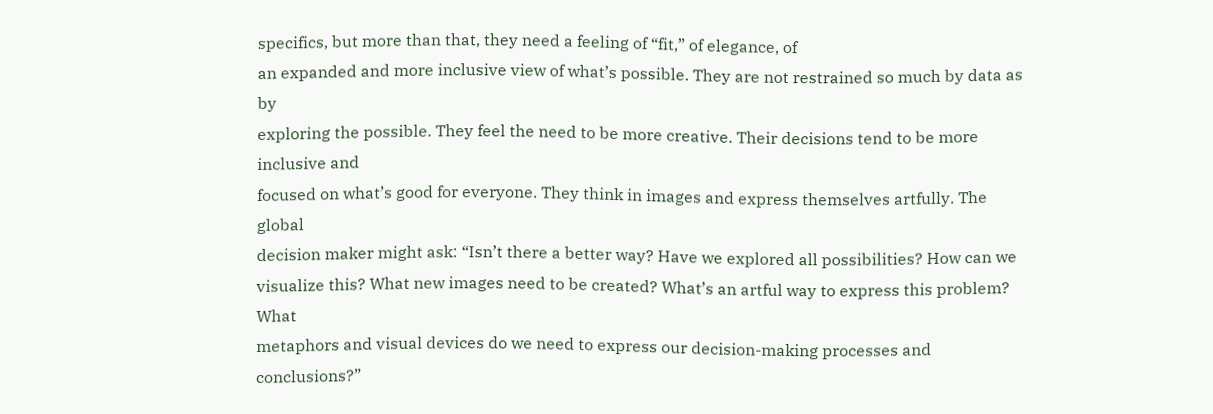specifics, but more than that, they need a feeling of “fit,” of elegance, of
an expanded and more inclusive view of what’s possible. They are not restrained so much by data as by
exploring the possible. They feel the need to be more creative. Their decisions tend to be more inclusive and
focused on what’s good for everyone. They think in images and express themselves artfully. The global
decision maker might ask: “Isn’t there a better way? Have we explored all possibilities? How can we
visualize this? What new images need to be created? What’s an artful way to express this problem? What
metaphors and visual devices do we need to express our decision-making processes and conclusions?”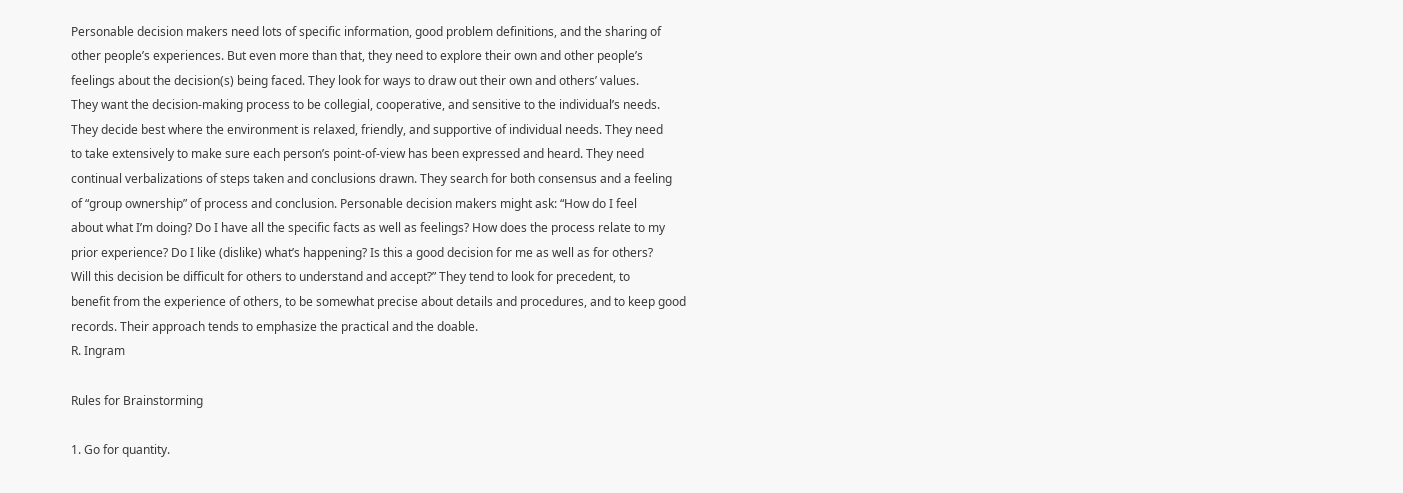Personable decision makers need lots of specific information, good problem definitions, and the sharing of
other people’s experiences. But even more than that, they need to explore their own and other people’s
feelings about the decision(s) being faced. They look for ways to draw out their own and others’ values.
They want the decision-making process to be collegial, cooperative, and sensitive to the individual’s needs.
They decide best where the environment is relaxed, friendly, and supportive of individual needs. They need
to take extensively to make sure each person’s point-of-view has been expressed and heard. They need
continual verbalizations of steps taken and conclusions drawn. They search for both consensus and a feeling
of “group ownership” of process and conclusion. Personable decision makers might ask: “How do I feel
about what I’m doing? Do I have all the specific facts as well as feelings? How does the process relate to my
prior experience? Do I like (dislike) what’s happening? Is this a good decision for me as well as for others?
Will this decision be difficult for others to understand and accept?” They tend to look for precedent, to
benefit from the experience of others, to be somewhat precise about details and procedures, and to keep good
records. Their approach tends to emphasize the practical and the doable.
R. Ingram

Rules for Brainstorming

1. Go for quantity.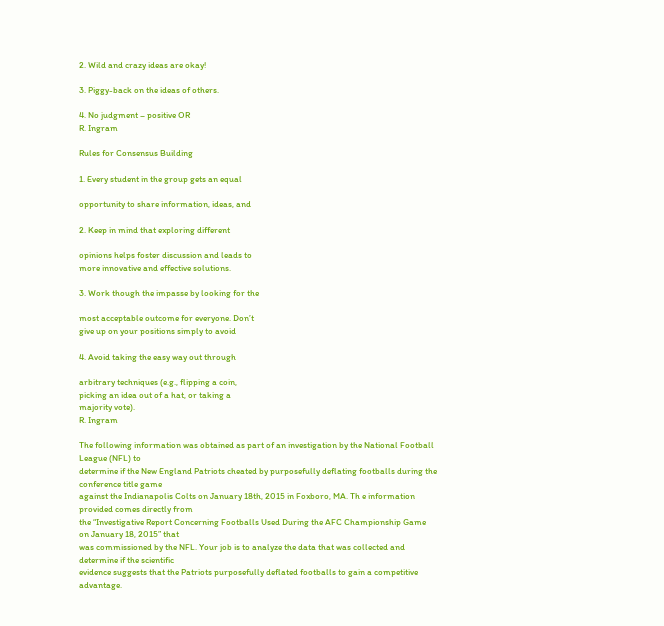2. Wild and crazy ideas are okay!

3. Piggy-back on the ideas of others.

4. No judgment – positive OR
R. Ingram

Rules for Consensus Building

1. Every student in the group gets an equal

opportunity to share information, ideas, and

2. Keep in mind that exploring different

opinions helps foster discussion and leads to
more innovative and effective solutions.

3. Work though the impasse by looking for the

most acceptable outcome for everyone. Don’t
give up on your positions simply to avoid

4. Avoid taking the easy way out through

arbitrary techniques (e.g., flipping a coin,
picking an idea out of a hat, or taking a
majority vote).
R. Ingram

The following information was obtained as part of an investigation by the National Football League (NFL) to
determine if the New England Patriots cheated by purposefully deflating footballs during the conference title game
against the Indianapolis Colts on January 18th, 2015 in Foxboro, MA. Th e information provided comes directly from
the “Investigative Report Concerning Footballs Used During the AFC Championship Game on January 18, 2015” that
was commissioned by the NFL. Your job is to analyze the data that was collected and determine if the scientific
evidence suggests that the Patriots purposefully deflated footballs to gain a competitive advantage.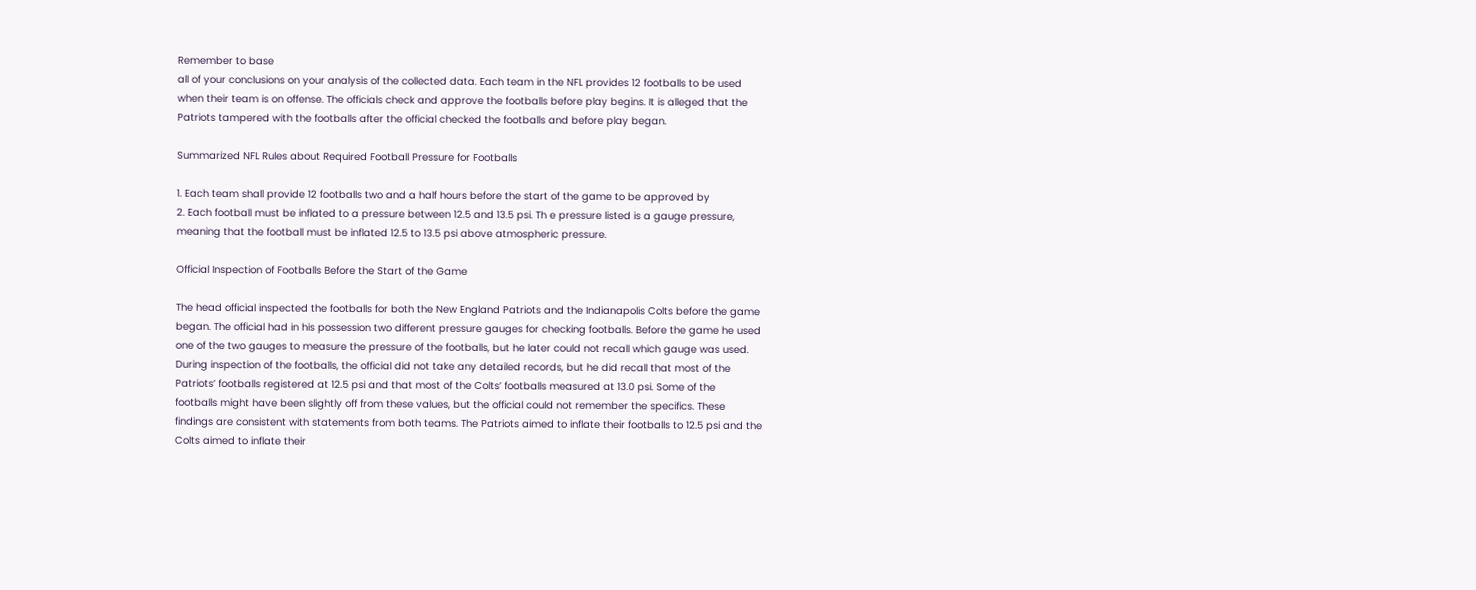Remember to base
all of your conclusions on your analysis of the collected data. Each team in the NFL provides 12 footballs to be used
when their team is on offense. The officials check and approve the footballs before play begins. It is alleged that the
Patriots tampered with the footballs after the official checked the footballs and before play began.

Summarized NFL Rules about Required Football Pressure for Footballs

1. Each team shall provide 12 footballs two and a half hours before the start of the game to be approved by
2. Each football must be inflated to a pressure between 12.5 and 13.5 psi. Th e pressure listed is a gauge pressure,
meaning that the football must be inflated 12.5 to 13.5 psi above atmospheric pressure.

Official Inspection of Footballs Before the Start of the Game

The head official inspected the footballs for both the New England Patriots and the Indianapolis Colts before the game
began. The official had in his possession two different pressure gauges for checking footballs. Before the game he used
one of the two gauges to measure the pressure of the footballs, but he later could not recall which gauge was used.
During inspection of the footballs, the official did not take any detailed records, but he did recall that most of the
Patriots’ footballs registered at 12.5 psi and that most of the Colts’ footballs measured at 13.0 psi. Some of the
footballs might have been slightly off from these values, but the official could not remember the specifics. These
findings are consistent with statements from both teams. The Patriots aimed to inflate their footballs to 12.5 psi and the
Colts aimed to inflate their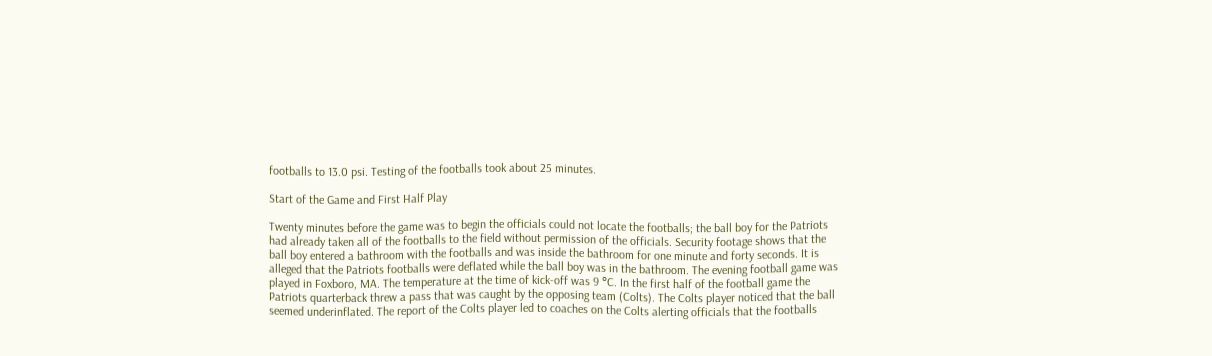footballs to 13.0 psi. Testing of the footballs took about 25 minutes.

Start of the Game and First Half Play

Twenty minutes before the game was to begin the officials could not locate the footballs; the ball boy for the Patriots
had already taken all of the footballs to the field without permission of the officials. Security footage shows that the
ball boy entered a bathroom with the footballs and was inside the bathroom for one minute and forty seconds. It is
alleged that the Patriots footballs were deflated while the ball boy was in the bathroom. The evening football game was
played in Foxboro, MA. The temperature at the time of kick-off was 9 °C. In the first half of the football game the
Patriots quarterback threw a pass that was caught by the opposing team (Colts). The Colts player noticed that the ball
seemed underinflated. The report of the Colts player led to coaches on the Colts alerting officials that the footballs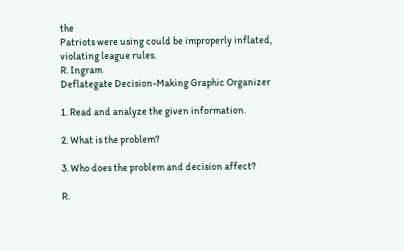the
Patriots were using could be improperly inflated, violating league rules.
R. Ingram
Deflategate Decision-Making Graphic Organizer

1. Read and analyze the given information.

2. What is the problem?

3. Who does the problem and decision affect?

R.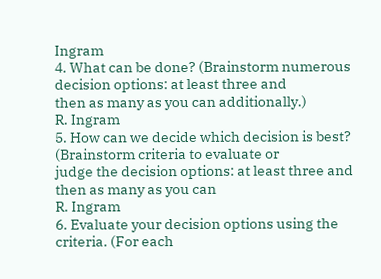Ingram
4. What can be done? (Brainstorm numerous decision options: at least three and
then as many as you can additionally.)
R. Ingram
5. How can we decide which decision is best? (Brainstorm criteria to evaluate or
judge the decision options: at least three and then as many as you can
R. Ingram
6. Evaluate your decision options using the criteria. (For each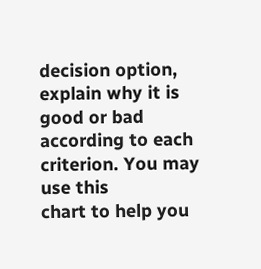decision option,
explain why it is good or bad according to each criterion. You may use this
chart to help you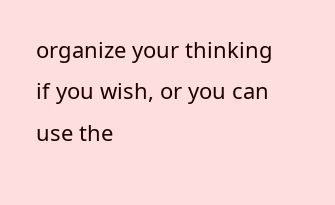organize your thinking if you wish, or you can use the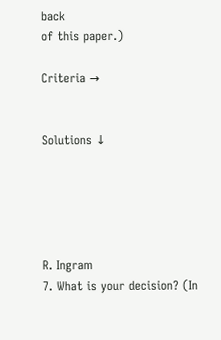back
of this paper.)

Criteria →


Solutions ↓





R. Ingram
7. What is your decision? (In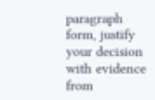paragraph form, justify your decision with evidence
from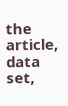the article, data set,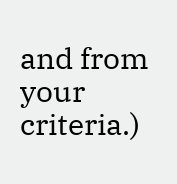and from your criteria.)